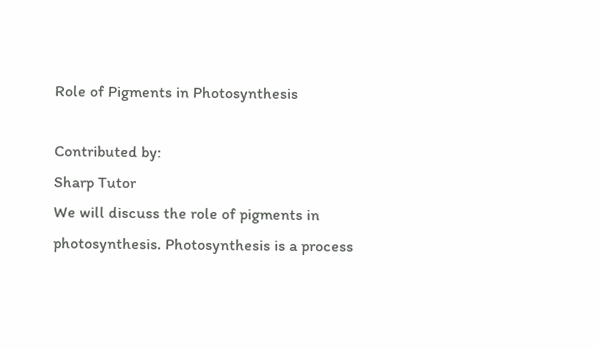Role of Pigments in Photosynthesis

Contributed by:
Sharp Tutor
We will discuss the role of pigments in photosynthesis. Photosynthesis is a process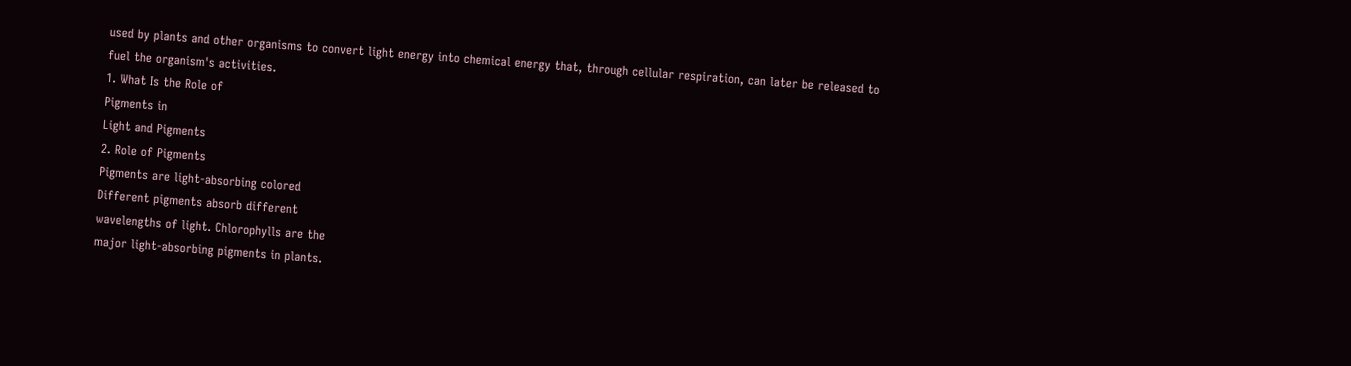used by plants and other organisms to convert light energy into chemical energy that, through cellular respiration, can later be released to fuel the organism's activities.
1. What Is the Role of
Pigments in
Light and Pigments
2. Role of Pigments
Pigments are light-absorbing colored
Different pigments absorb different
wavelengths of light. Chlorophylls are the
major light-absorbing pigments in plants.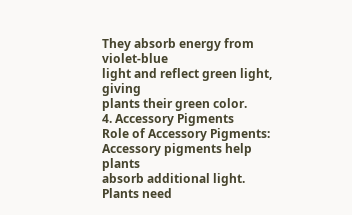They absorb energy from violet-blue
light and reflect green light, giving
plants their green color.
4. Accessory Pigments
Role of Accessory Pigments:
Accessory pigments help plants
absorb additional light. Plants need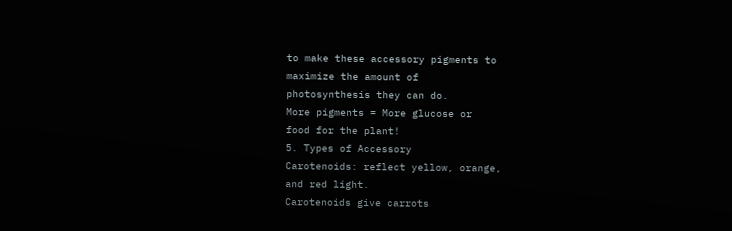to make these accessory pigments to
maximize the amount of
photosynthesis they can do.
More pigments = More glucose or
food for the plant!
5. Types of Accessory
Carotenoids: reflect yellow, orange,
and red light.
Carotenoids give carrots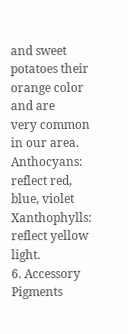and sweet
potatoes their orange color and are
very common in our area.
Anthocyans: reflect red, blue, violet
Xanthophylls: reflect yellow light.
6. Accessory Pigments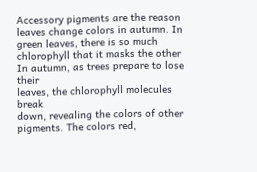Accessory pigments are the reason
leaves change colors in autumn. In
green leaves, there is so much
chlorophyll that it masks the other
In autumn, as trees prepare to lose their
leaves, the chlorophyll molecules break
down, revealing the colors of other
pigments. The colors red,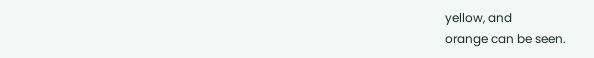yellow, and
orange can be seen.